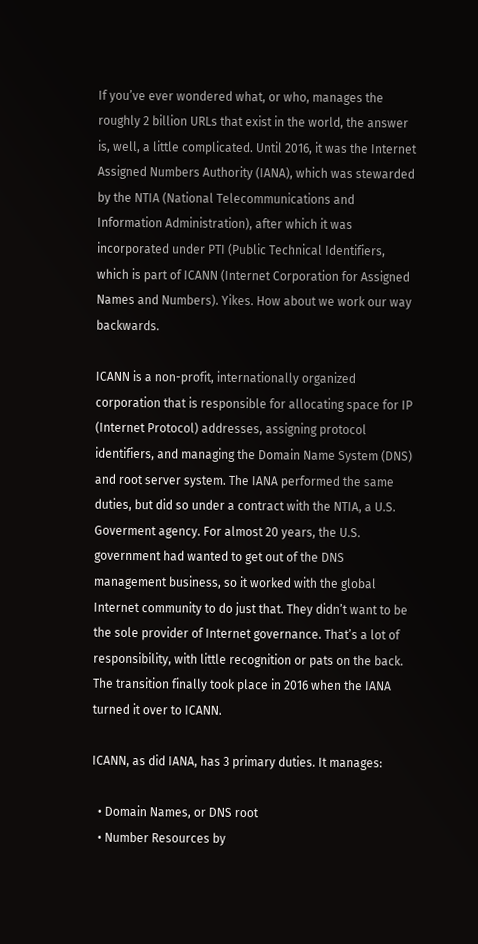If you’ve ever wondered what, or who, manages the roughly 2 billion URLs that exist in the world, the answer is, well, a little complicated. Until 2016, it was the Internet Assigned Numbers Authority (IANA), which was stewarded by the NTIA (National Telecommunications and Information Administration), after which it was incorporated under PTI (Public Technical Identifiers, which is part of ICANN (Internet Corporation for Assigned Names and Numbers). Yikes. How about we work our way backwards.

ICANN is a non-profit, internationally organized corporation that is responsible for allocating space for IP (Internet Protocol) addresses, assigning protocol identifiers, and managing the Domain Name System (DNS) and root server system. The IANA performed the same duties, but did so under a contract with the NTIA, a U.S. Goverment agency. For almost 20 years, the U.S. government had wanted to get out of the DNS management business, so it worked with the global Internet community to do just that. They didn’t want to be the sole provider of Internet governance. That’s a lot of responsibility, with little recognition or pats on the back. The transition finally took place in 2016 when the IANA turned it over to ICANN.

ICANN, as did IANA, has 3 primary duties. It manages:

  • Domain Names, or DNS root
  • Number Resources by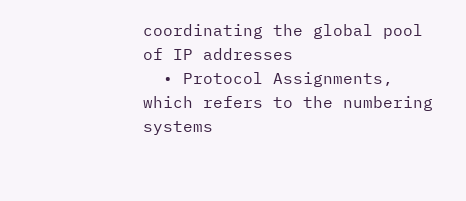coordinating the global pool of IP addresses
  • Protocol Assignments, which refers to the numbering systems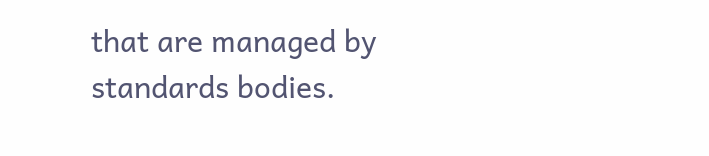that are managed by standards bodies.